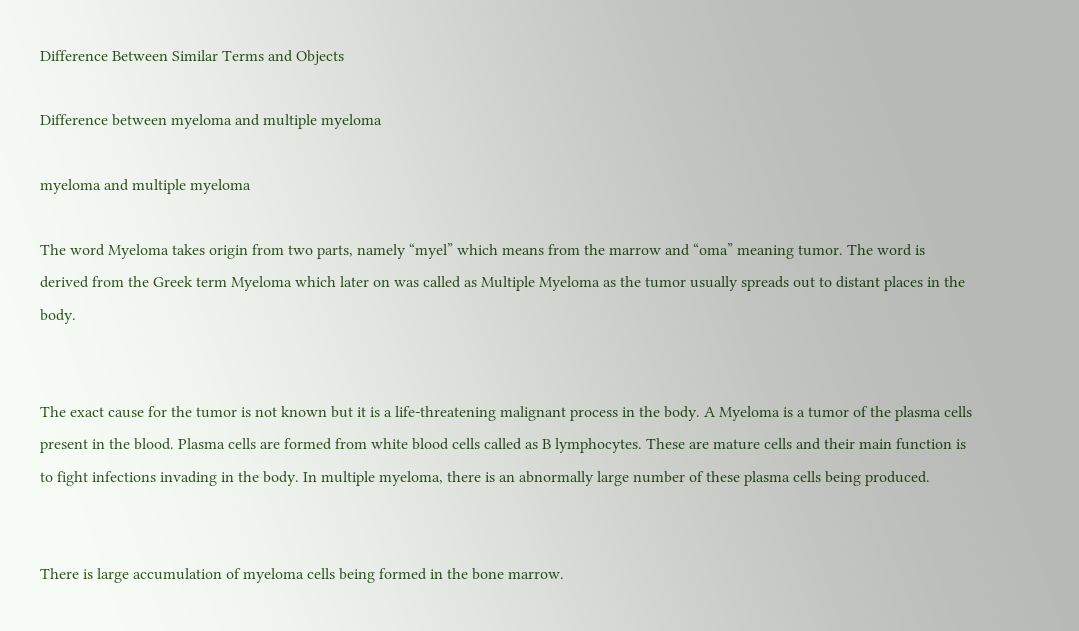Difference Between Similar Terms and Objects

Difference between myeloma and multiple myeloma

myeloma and multiple myeloma

The word Myeloma takes origin from two parts, namely “myel” which means from the marrow and “oma” meaning tumor. The word is derived from the Greek term Myeloma which later on was called as Multiple Myeloma as the tumor usually spreads out to distant places in the body.


The exact cause for the tumor is not known but it is a life-threatening malignant process in the body. A Myeloma is a tumor of the plasma cells present in the blood. Plasma cells are formed from white blood cells called as B lymphocytes. These are mature cells and their main function is to fight infections invading in the body. In multiple myeloma, there is an abnormally large number of these plasma cells being produced.


There is large accumulation of myeloma cells being formed in the bone marrow.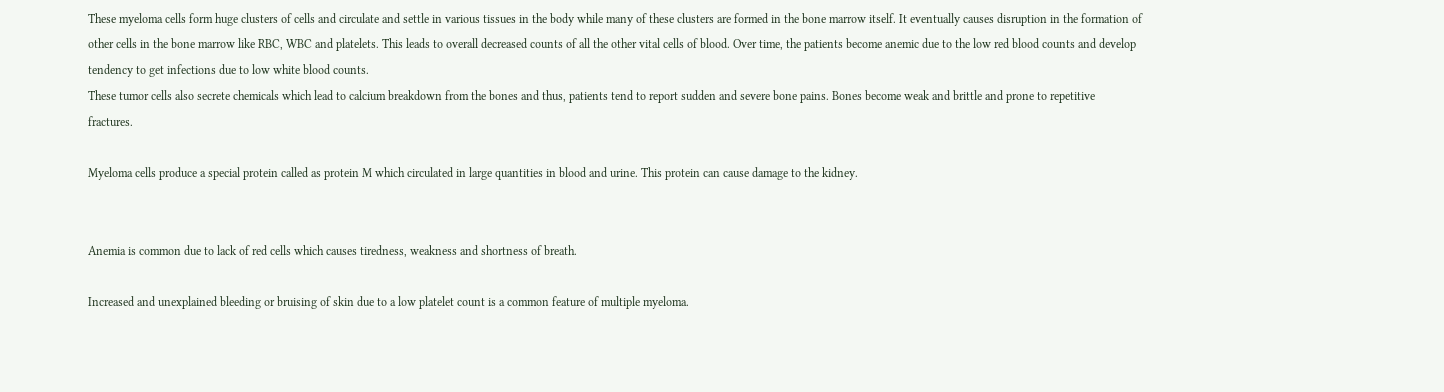These myeloma cells form huge clusters of cells and circulate and settle in various tissues in the body while many of these clusters are formed in the bone marrow itself. It eventually causes disruption in the formation of other cells in the bone marrow like RBC, WBC and platelets. This leads to overall decreased counts of all the other vital cells of blood. Over time, the patients become anemic due to the low red blood counts and develop tendency to get infections due to low white blood counts.
These tumor cells also secrete chemicals which lead to calcium breakdown from the bones and thus, patients tend to report sudden and severe bone pains. Bones become weak and brittle and prone to repetitive fractures.

Myeloma cells produce a special protein called as protein M which circulated in large quantities in blood and urine. This protein can cause damage to the kidney.


Anemia is common due to lack of red cells which causes tiredness, weakness and shortness of breath.

Increased and unexplained bleeding or bruising of skin due to a low platelet count is a common feature of multiple myeloma.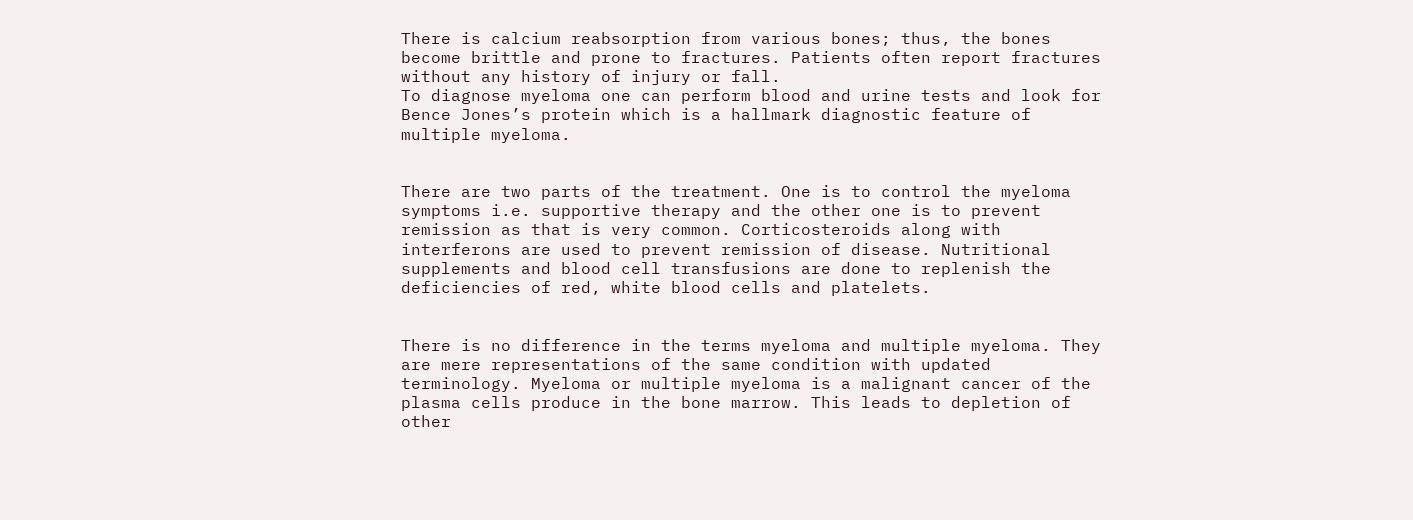There is calcium reabsorption from various bones; thus, the bones become brittle and prone to fractures. Patients often report fractures without any history of injury or fall.
To diagnose myeloma one can perform blood and urine tests and look for Bence Jones’s protein which is a hallmark diagnostic feature of multiple myeloma.


There are two parts of the treatment. One is to control the myeloma symptoms i.e. supportive therapy and the other one is to prevent remission as that is very common. Corticosteroids along with interferons are used to prevent remission of disease. Nutritional supplements and blood cell transfusions are done to replenish the deficiencies of red, white blood cells and platelets.


There is no difference in the terms myeloma and multiple myeloma. They are mere representations of the same condition with updated terminology. Myeloma or multiple myeloma is a malignant cancer of the plasma cells produce in the bone marrow. This leads to depletion of other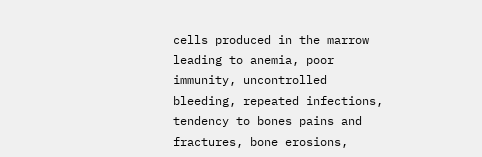cells produced in the marrow leading to anemia, poor immunity, uncontrolled bleeding, repeated infections, tendency to bones pains and fractures, bone erosions,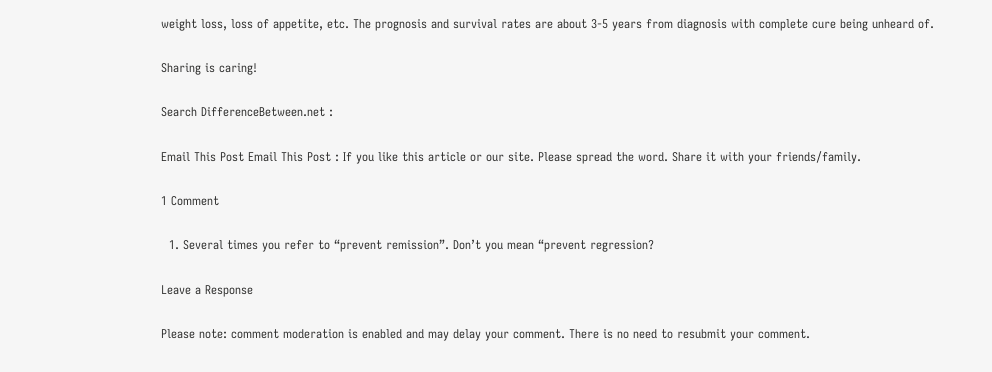weight loss, loss of appetite, etc. The prognosis and survival rates are about 3-5 years from diagnosis with complete cure being unheard of.

Sharing is caring!

Search DifferenceBetween.net :

Email This Post Email This Post : If you like this article or our site. Please spread the word. Share it with your friends/family.

1 Comment

  1. Several times you refer to “prevent remission”. Don’t you mean “prevent regression?

Leave a Response

Please note: comment moderation is enabled and may delay your comment. There is no need to resubmit your comment.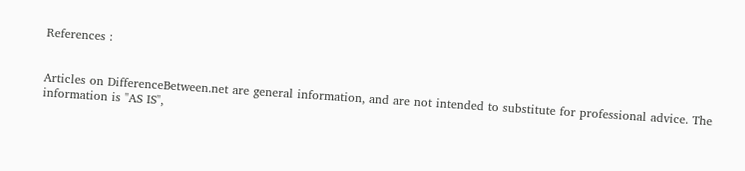References :


Articles on DifferenceBetween.net are general information, and are not intended to substitute for professional advice. The information is "AS IS",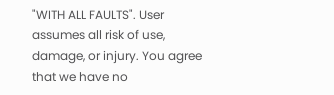"WITH ALL FAULTS". User assumes all risk of use, damage, or injury. You agree that we have no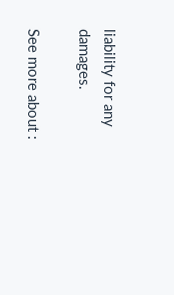liability for any damages.

See more about :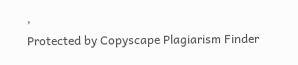,
Protected by Copyscape Plagiarism Finder